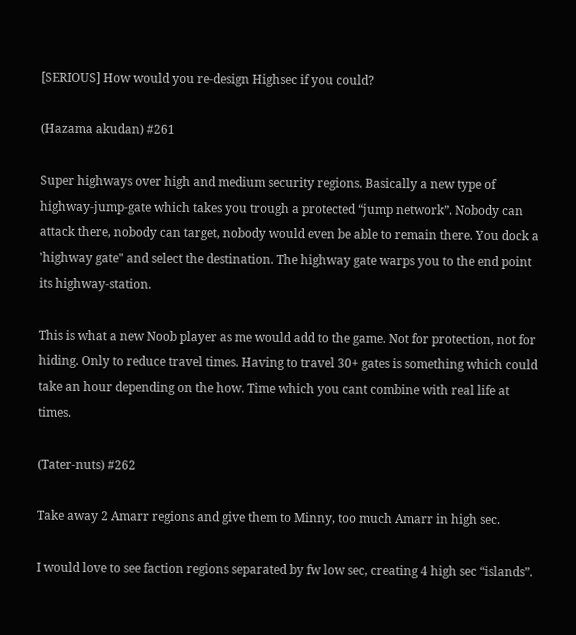[SERIOUS] How would you re-design Highsec if you could?

(Hazama akudan) #261

Super highways over high and medium security regions. Basically a new type of highway-jump-gate which takes you trough a protected “jump network”. Nobody can attack there, nobody can target, nobody would even be able to remain there. You dock a 'highway gate" and select the destination. The highway gate warps you to the end point its highway-station.

This is what a new Noob player as me would add to the game. Not for protection, not for hiding. Only to reduce travel times. Having to travel 30+ gates is something which could take an hour depending on the how. Time which you cant combine with real life at times.

(Tater-nuts) #262

Take away 2 Amarr regions and give them to Minny, too much Amarr in high sec.

I would love to see faction regions separated by fw low sec, creating 4 high sec “islands”.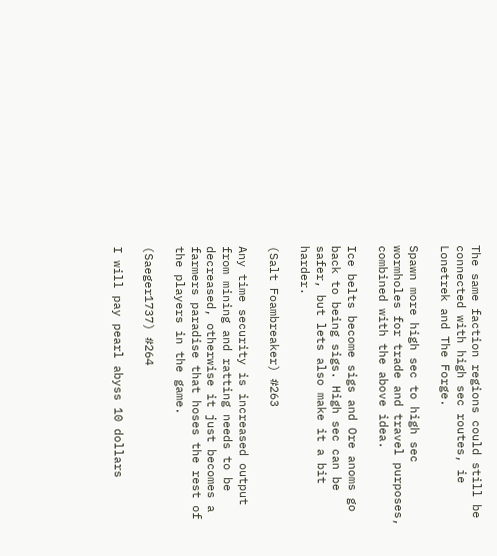The same faction regions could still be connected with high sec routes, ie Lonetrek and The Forge.

Spawn more high sec to high sec wormholes for trade and travel purposes, combined with the above idea.

Ice belts become sigs and Ore anoms go back to being sigs. High sec can be safer, but lets also make it a bit harder.

(Salt Foambreaker) #263

Any time security is increased output from mining and ratting needs to be decreased, otherwise it just becomes a farmers paradise that hoses the rest of the players in the game.

(Saeger1737) #264

I will pay pearl abyss 10 dollars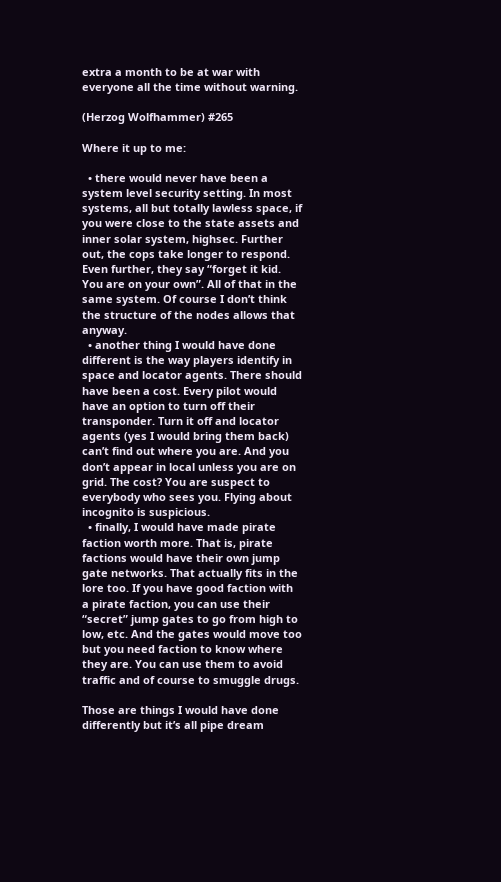extra a month to be at war with everyone all the time without warning.

(Herzog Wolfhammer) #265

Where it up to me:

  • there would never have been a system level security setting. In most systems, all but totally lawless space, if you were close to the state assets and inner solar system, highsec. Further out, the cops take longer to respond. Even further, they say “forget it kid. You are on your own”. All of that in the same system. Of course I don’t think the structure of the nodes allows that anyway.
  • another thing I would have done different is the way players identify in space and locator agents. There should have been a cost. Every pilot would have an option to turn off their transponder. Turn it off and locator agents (yes I would bring them back) can’t find out where you are. And you don’t appear in local unless you are on grid. The cost? You are suspect to everybody who sees you. Flying about incognito is suspicious.
  • finally, I would have made pirate faction worth more. That is, pirate factions would have their own jump gate networks. That actually fits in the lore too. If you have good faction with a pirate faction, you can use their “secret” jump gates to go from high to low, etc. And the gates would move too but you need faction to know where they are. You can use them to avoid traffic and of course to smuggle drugs.

Those are things I would have done differently but it’s all pipe dream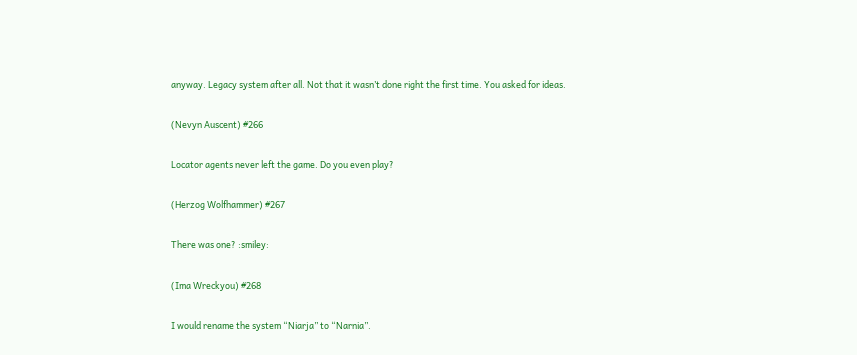anyway. Legacy system after all. Not that it wasn’t done right the first time. You asked for ideas.

(Nevyn Auscent) #266

Locator agents never left the game. Do you even play?

(Herzog Wolfhammer) #267

There was one? :smiley:

(Ima Wreckyou) #268

I would rename the system “Niarja” to “Narnia”.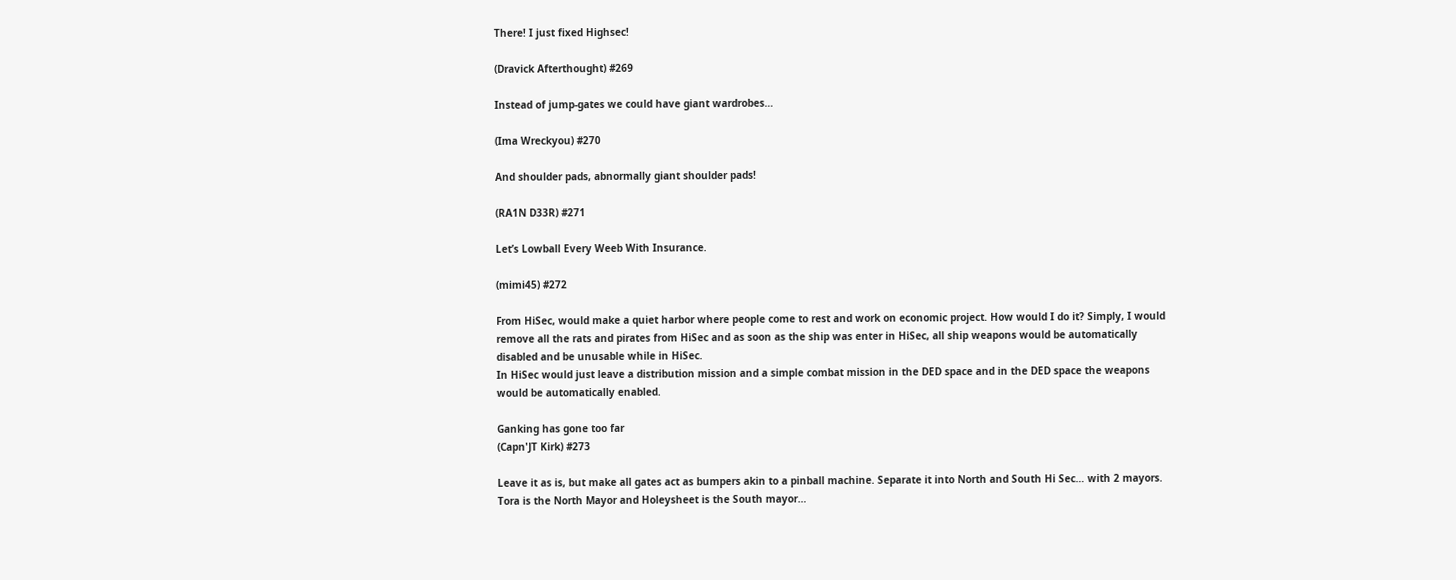There! I just fixed Highsec!

(Dravick Afterthought) #269

Instead of jump-gates we could have giant wardrobes…

(Ima Wreckyou) #270

And shoulder pads, abnormally giant shoulder pads!

(RA1N D33R) #271

Let’s Lowball Every Weeb With Insurance.

(mimi45) #272

From HiSec, would make a quiet harbor where people come to rest and work on economic project. How would I do it? Simply, I would remove all the rats and pirates from HiSec and as soon as the ship was enter in HiSec, all ship weapons would be automatically disabled and be unusable while in HiSec.
In HiSec would just leave a distribution mission and a simple combat mission in the DED space and in the DED space the weapons would be automatically enabled.

Ganking has gone too far
(Capn'JT Kirk) #273

Leave it as is, but make all gates act as bumpers akin to a pinball machine. Separate it into North and South Hi Sec… with 2 mayors. Tora is the North Mayor and Holeysheet is the South mayor…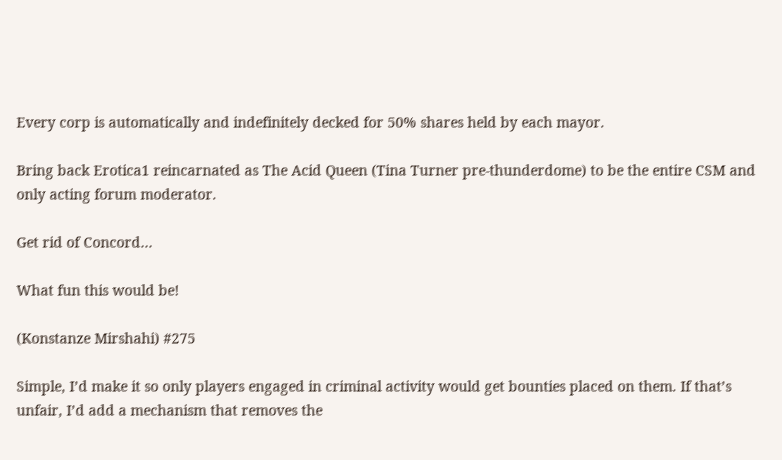Every corp is automatically and indefinitely decked for 50% shares held by each mayor.

Bring back Erotica1 reincarnated as The Acid Queen (Tina Turner pre-thunderdome) to be the entire CSM and only acting forum moderator.

Get rid of Concord…

What fun this would be!

(Konstanze Mirshahi) #275

Simple, I’d make it so only players engaged in criminal activity would get bounties placed on them. If that’s unfair, I’d add a mechanism that removes the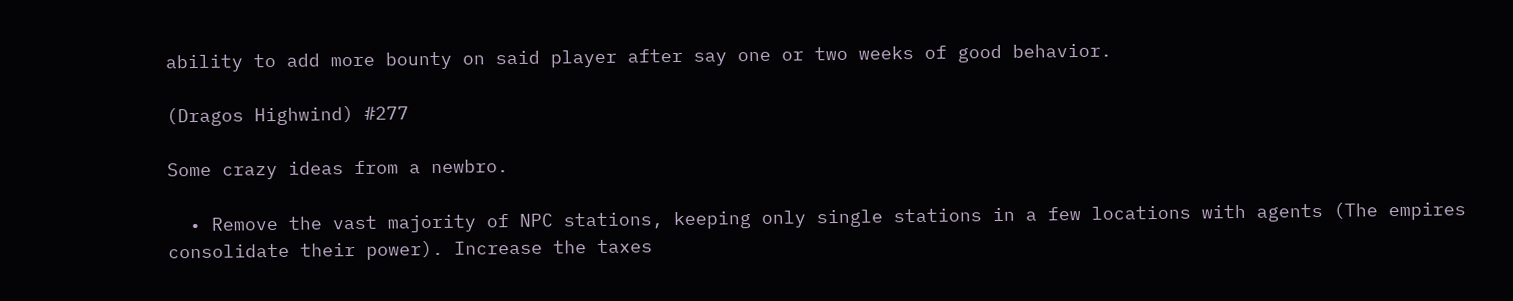ability to add more bounty on said player after say one or two weeks of good behavior.

(Dragos Highwind) #277

Some crazy ideas from a newbro.

  • Remove the vast majority of NPC stations, keeping only single stations in a few locations with agents (The empires consolidate their power). Increase the taxes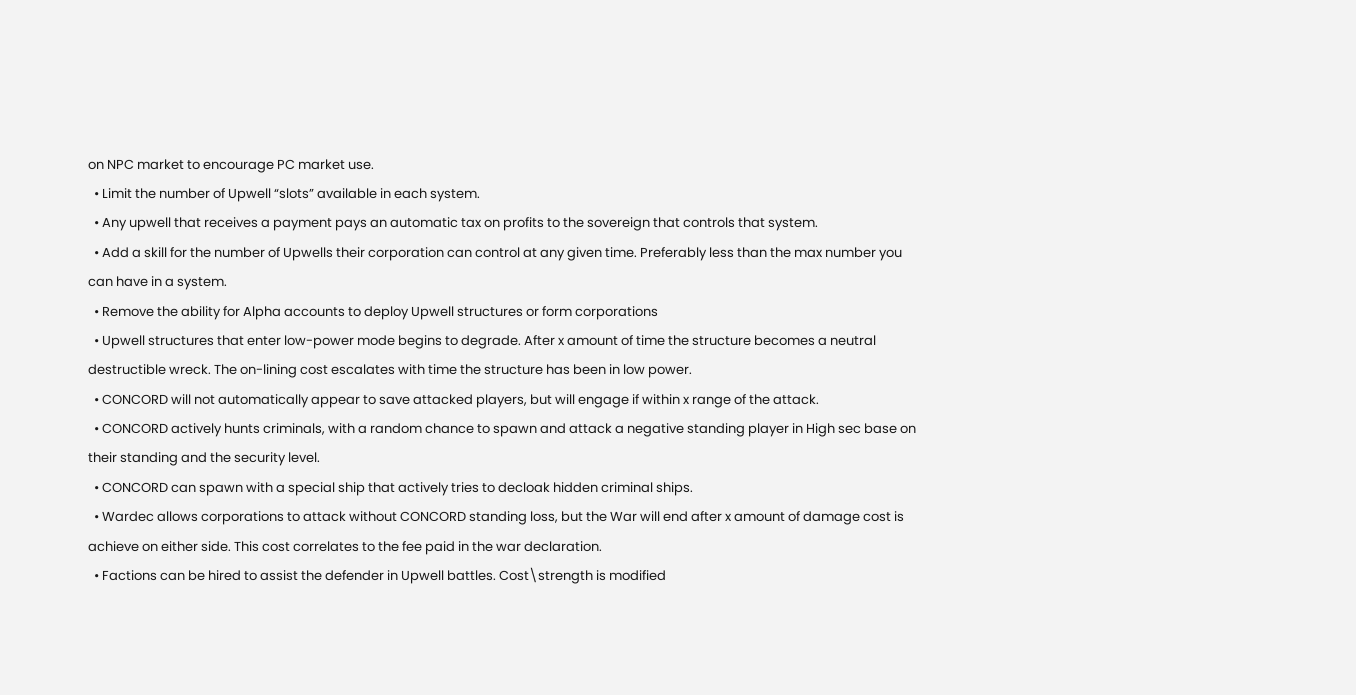on NPC market to encourage PC market use.
  • Limit the number of Upwell “slots” available in each system.
  • Any upwell that receives a payment pays an automatic tax on profits to the sovereign that controls that system.
  • Add a skill for the number of Upwells their corporation can control at any given time. Preferably less than the max number you can have in a system.
  • Remove the ability for Alpha accounts to deploy Upwell structures or form corporations
  • Upwell structures that enter low-power mode begins to degrade. After x amount of time the structure becomes a neutral destructible wreck. The on-lining cost escalates with time the structure has been in low power.
  • CONCORD will not automatically appear to save attacked players, but will engage if within x range of the attack.
  • CONCORD actively hunts criminals, with a random chance to spawn and attack a negative standing player in High sec base on their standing and the security level.
  • CONCORD can spawn with a special ship that actively tries to decloak hidden criminal ships.
  • Wardec allows corporations to attack without CONCORD standing loss, but the War will end after x amount of damage cost is achieve on either side. This cost correlates to the fee paid in the war declaration.
  • Factions can be hired to assist the defender in Upwell battles. Cost\strength is modified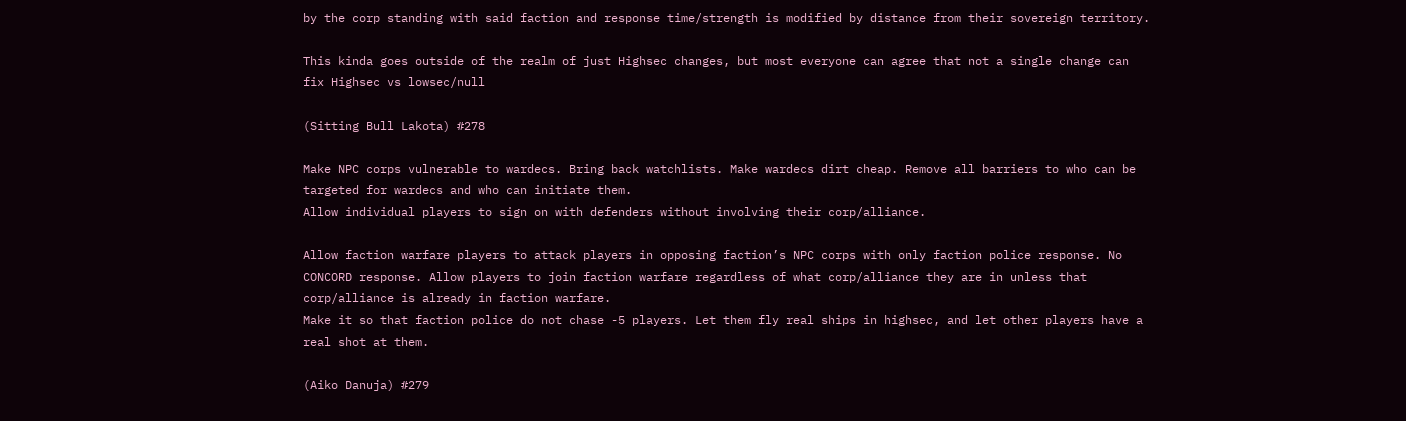by the corp standing with said faction and response time/strength is modified by distance from their sovereign territory.

This kinda goes outside of the realm of just Highsec changes, but most everyone can agree that not a single change can fix Highsec vs lowsec/null

(Sitting Bull Lakota) #278

Make NPC corps vulnerable to wardecs. Bring back watchlists. Make wardecs dirt cheap. Remove all barriers to who can be targeted for wardecs and who can initiate them.
Allow individual players to sign on with defenders without involving their corp/alliance.

Allow faction warfare players to attack players in opposing faction’s NPC corps with only faction police response. No CONCORD response. Allow players to join faction warfare regardless of what corp/alliance they are in unless that corp/alliance is already in faction warfare.
Make it so that faction police do not chase -5 players. Let them fly real ships in highsec, and let other players have a real shot at them.

(Aiko Danuja) #279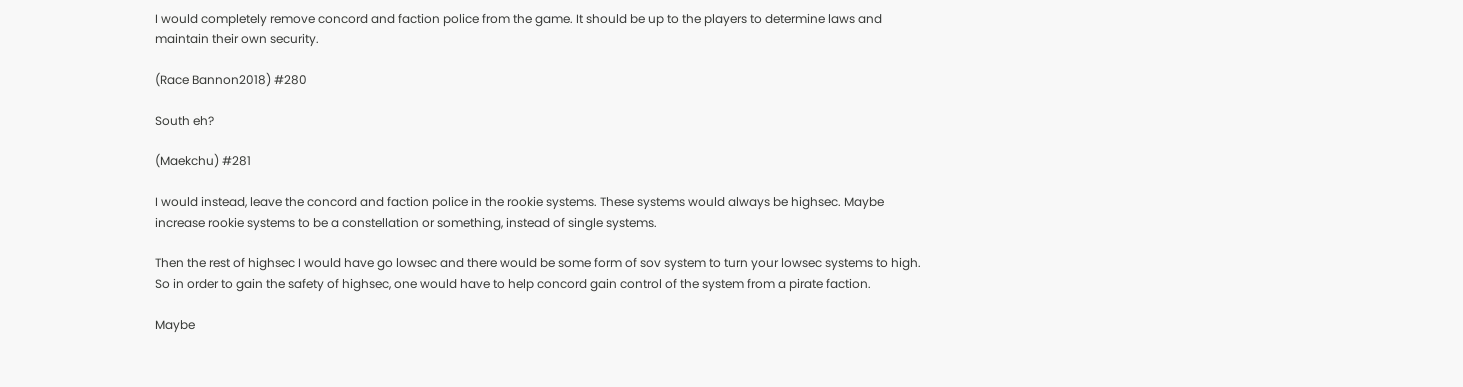I would completely remove concord and faction police from the game. It should be up to the players to determine laws and maintain their own security.

(Race Bannon2018) #280

South eh?

(Maekchu) #281

I would instead, leave the concord and faction police in the rookie systems. These systems would always be highsec. Maybe increase rookie systems to be a constellation or something, instead of single systems.

Then the rest of highsec I would have go lowsec and there would be some form of sov system to turn your lowsec systems to high. So in order to gain the safety of highsec, one would have to help concord gain control of the system from a pirate faction.

Maybe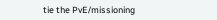tie the PvE/missioning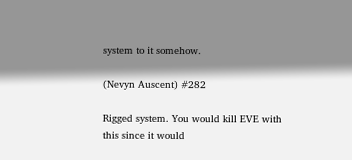system to it somehow.

(Nevyn Auscent) #282

Rigged system. You would kill EVE with this since it would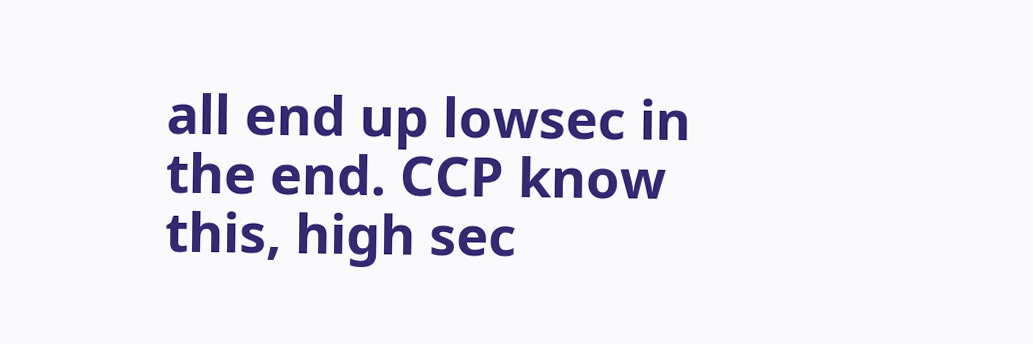all end up lowsec in the end. CCP know this, high sec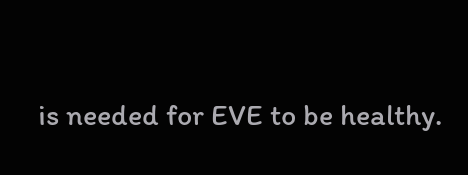is needed for EVE to be healthy.